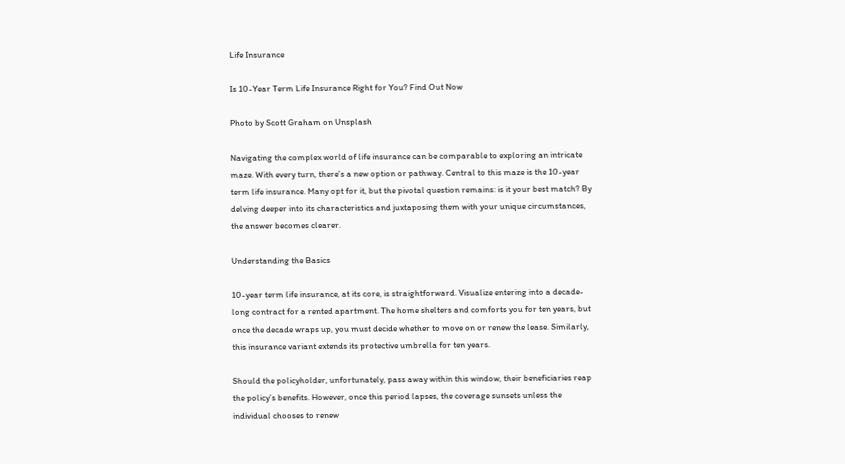Life Insurance

Is 10-Year Term Life Insurance Right for You? Find Out Now

Photo by Scott Graham on Unsplash

Navigating the complex world of life insurance can be comparable to exploring an intricate maze. With every turn, there’s a new option or pathway. Central to this maze is the 10-year term life insurance. Many opt for it, but the pivotal question remains: is it your best match? By delving deeper into its characteristics and juxtaposing them with your unique circumstances, the answer becomes clearer.

Understanding the Basics

10-year term life insurance, at its core, is straightforward. Visualize entering into a decade-long contract for a rented apartment. The home shelters and comforts you for ten years, but once the decade wraps up, you must decide whether to move on or renew the lease. Similarly, this insurance variant extends its protective umbrella for ten years.

Should the policyholder, unfortunately, pass away within this window, their beneficiaries reap the policy’s benefits. However, once this period lapses, the coverage sunsets unless the individual chooses to renew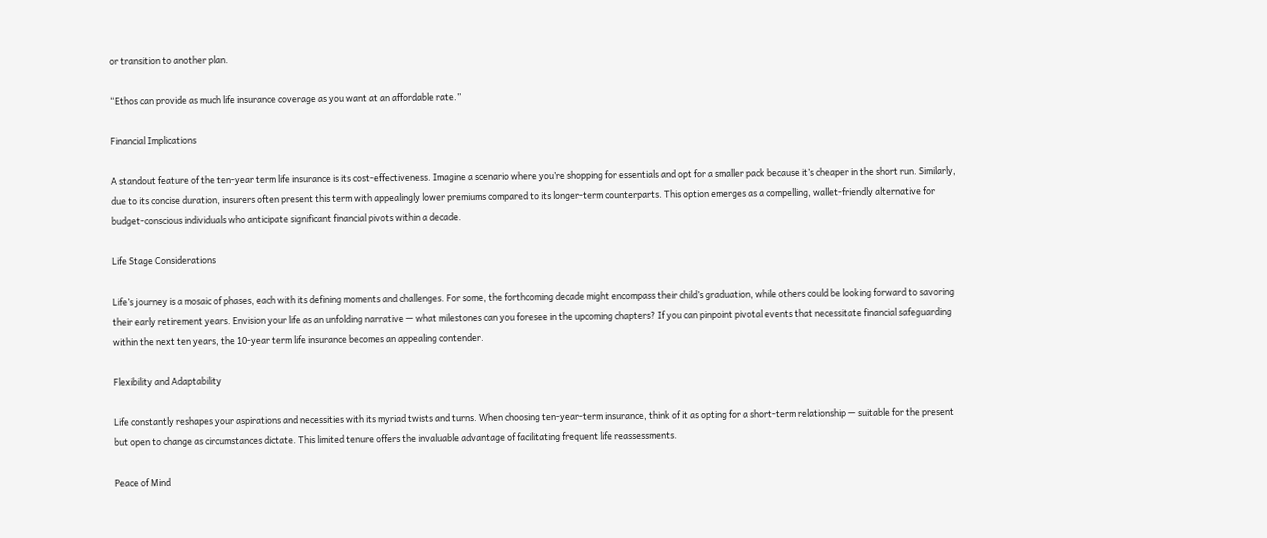or transition to another plan.

“Ethos can provide as much life insurance coverage as you want at an affordable rate.”

Financial Implications

A standout feature of the ten-year term life insurance is its cost-effectiveness. Imagine a scenario where you’re shopping for essentials and opt for a smaller pack because it’s cheaper in the short run. Similarly, due to its concise duration, insurers often present this term with appealingly lower premiums compared to its longer-term counterparts. This option emerges as a compelling, wallet-friendly alternative for budget-conscious individuals who anticipate significant financial pivots within a decade.

Life Stage Considerations

Life’s journey is a mosaic of phases, each with its defining moments and challenges. For some, the forthcoming decade might encompass their child’s graduation, while others could be looking forward to savoring their early retirement years. Envision your life as an unfolding narrative — what milestones can you foresee in the upcoming chapters? If you can pinpoint pivotal events that necessitate financial safeguarding within the next ten years, the 10-year term life insurance becomes an appealing contender.

Flexibility and Adaptability

Life constantly reshapes your aspirations and necessities with its myriad twists and turns. When choosing ten-year-term insurance, think of it as opting for a short-term relationship — suitable for the present but open to change as circumstances dictate. This limited tenure offers the invaluable advantage of facilitating frequent life reassessments.

Peace of Mind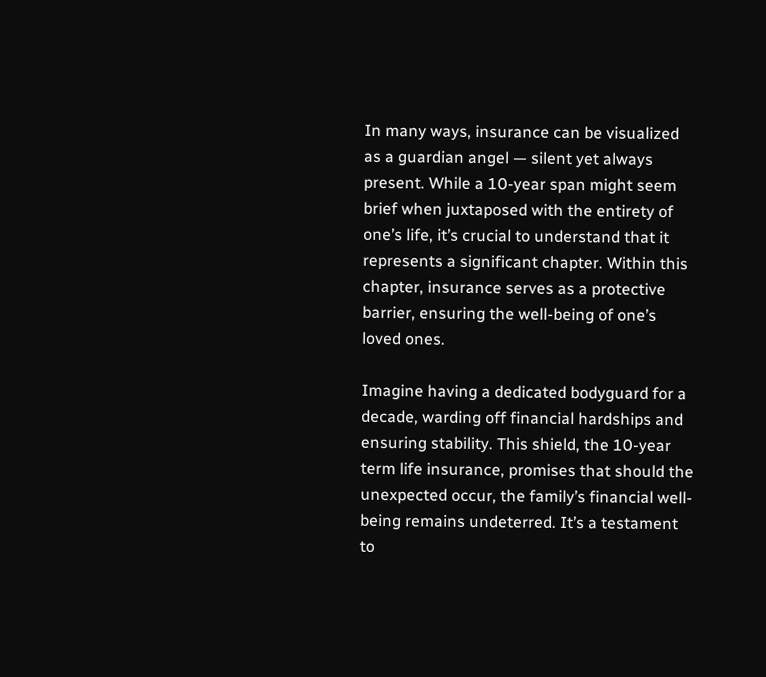In many ways, insurance can be visualized as a guardian angel — silent yet always present. While a 10-year span might seem brief when juxtaposed with the entirety of one’s life, it’s crucial to understand that it represents a significant chapter. Within this chapter, insurance serves as a protective barrier, ensuring the well-being of one’s loved ones.

Imagine having a dedicated bodyguard for a decade, warding off financial hardships and ensuring stability. This shield, the 10-year term life insurance, promises that should the unexpected occur, the family’s financial well-being remains undeterred. It’s a testament to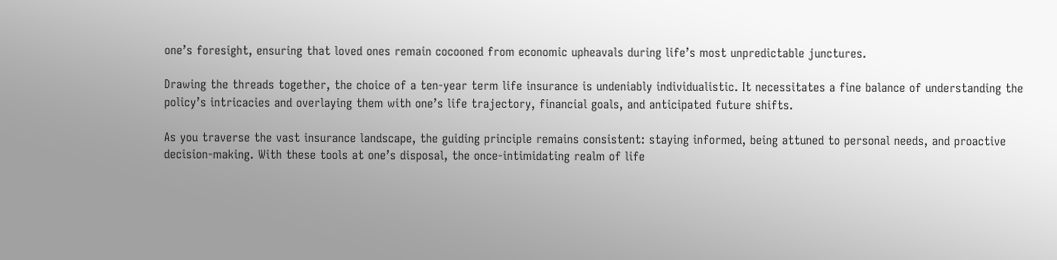one’s foresight, ensuring that loved ones remain cocooned from economic upheavals during life’s most unpredictable junctures.

Drawing the threads together, the choice of a ten-year term life insurance is undeniably individualistic. It necessitates a fine balance of understanding the policy’s intricacies and overlaying them with one’s life trajectory, financial goals, and anticipated future shifts.

As you traverse the vast insurance landscape, the guiding principle remains consistent: staying informed, being attuned to personal needs, and proactive decision-making. With these tools at one’s disposal, the once-intimidating realm of life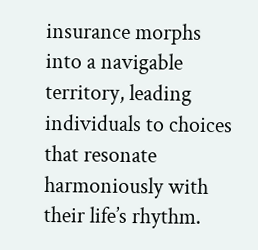insurance morphs into a navigable territory, leading individuals to choices that resonate harmoniously with their life’s rhythm.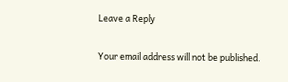Leave a Reply

Your email address will not be published.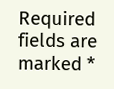Required fields are marked *